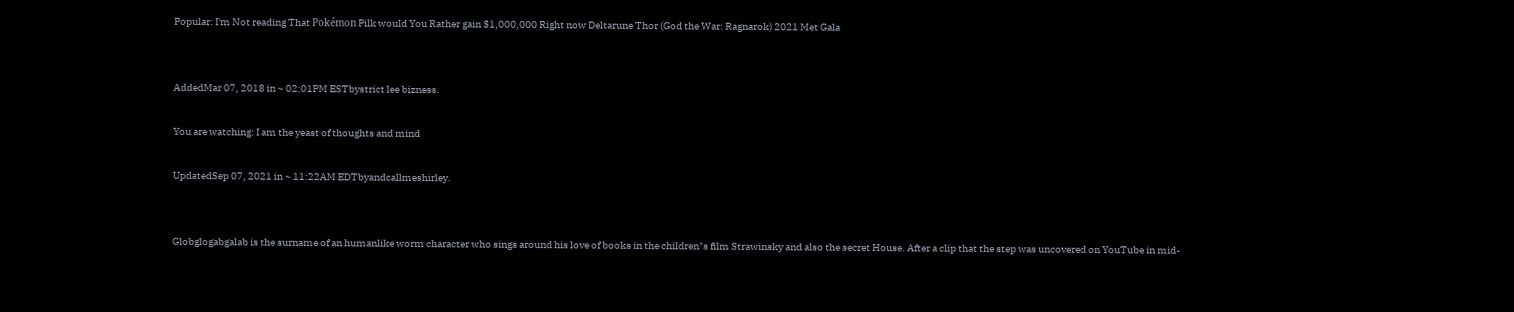Popular: I'm Not reading That Pokémon Pilk would You Rather gain $1,000,000 Right now Deltarune Thor (God the War: Ragnarok) 2021 Met Gala


AddedMar 07, 2018 in ~ 02:01PM ESTbystrict lee bizness.

You are watching: I am the yeast of thoughts and mind

UpdatedSep 07, 2021 in ~ 11:22AM EDTbyandcallmeshirley.


Globglogabgalab is the surname of an humanlike worm character who sings around his love of books in the children"s film Strawinsky and also the secret House. After a clip that the step was uncovered on YouTube in mid-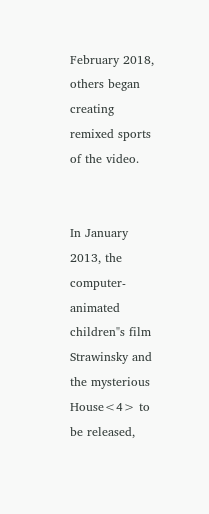February 2018, others began creating remixed sports of the video.


In January 2013, the computer-animated children"s film Strawinsky and the mysterious House<4> to be released,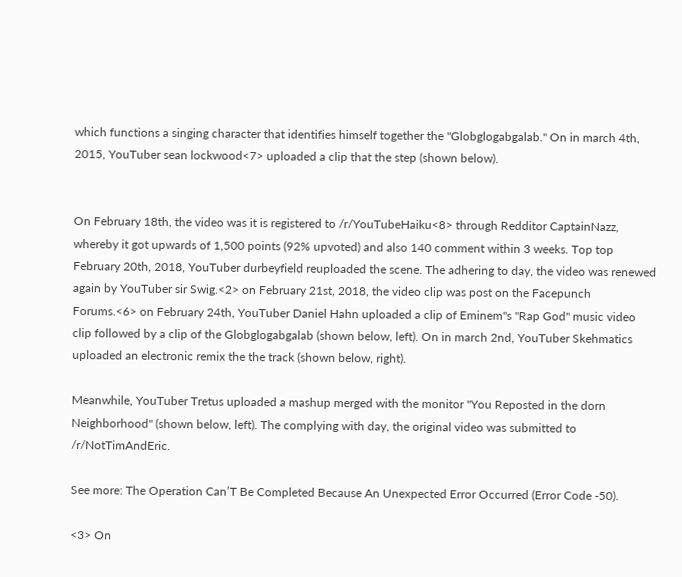which functions a singing character that identifies himself together the "Globglogabgalab." On in march 4th, 2015, YouTuber sean lockwood<7> uploaded a clip that the step (shown below).


On February 18th, the video was it is registered to /r/YouTubeHaiku<8> through Redditor CaptainNazz, whereby it got upwards of 1,500 points (92% upvoted) and also 140 comment within 3 weeks. Top top February 20th, 2018, YouTuber durbeyfield reuploaded the scene. The adhering to day, the video was renewed again by YouTuber sir Swig.<2> on February 21st, 2018, the video clip was post on the Facepunch Forums.<6> on February 24th, YouTuber Daniel Hahn uploaded a clip of Eminem"s "Rap God" music video clip followed by a clip of the Globglogabgalab (shown below, left). On in march 2nd, YouTuber Skehmatics uploaded an electronic remix the the track (shown below, right).

Meanwhile, YouTuber Tretus uploaded a mashup merged with the monitor "You Reposted in the dorn Neighborhood" (shown below, left). The complying with day, the original video was submitted to /r/NotTimAndEric.

See more: The Operation Can’T Be Completed Because An Unexpected Error Occurred (Error Code -50).

<3> On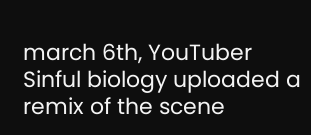march 6th, YouTuber Sinful biology uploaded a remix of the scene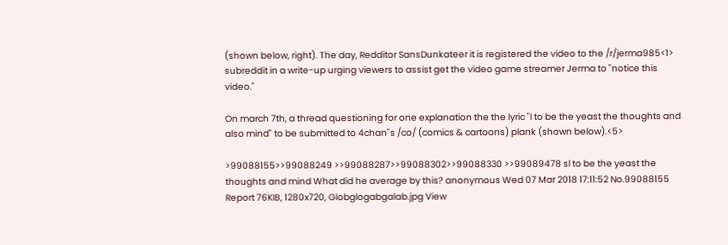(shown below, right). The day, Redditor SansDunkateer it is registered the video to the /r/jerma985<1> subreddit in a write-up urging viewers to assist get the video game streamer Jerma to "notice this video."

On march 7th, a thread questioning for one explanation the the lyric "I to be the yeast the thoughts and also mind" to be submitted to 4chan"s /co/ (comics & cartoons) plank (shown below).<5>

>99088155>>99088249 >>99088287>>99088302>>99088330 >>99089478 sl to be the yeast the thoughts and mind What did he average by this? anonymous Wed 07 Mar 2018 17:11:52 No.99088155 Report 76KIB, 1280x720, Globglogabgalab.jpg View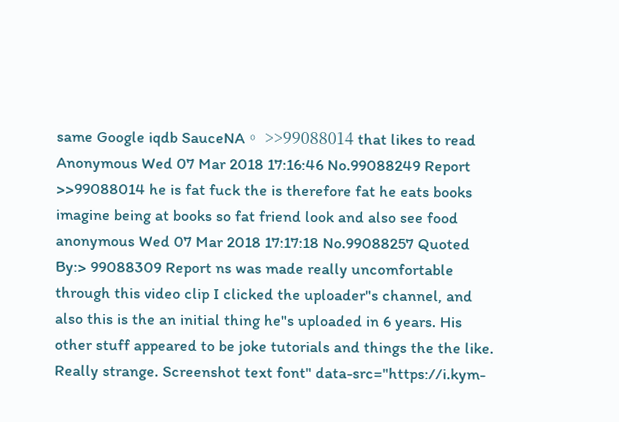same Google iqdb SauceNA。 >>99088014 that likes to read Anonymous Wed 07 Mar 2018 17:16:46 No.99088249 Report >>99088014 he is fat fuck the is therefore fat he eats books imagine being at books so fat friend look and also see food anonymous Wed 07 Mar 2018 17:17:18 No.99088257 Quoted By:> 99088309 Report ns was made really uncomfortable through this video clip I clicked the uploader"s channel, and also this is the an initial thing he"s uploaded in 6 years. His other stuff appeared to be joke tutorials and things the the like. Really strange. Screenshot text font" data-src="https://i.kym-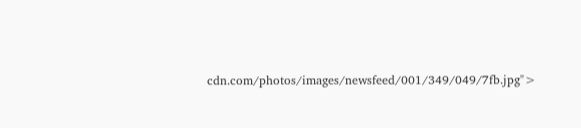cdn.com/photos/images/newsfeed/001/349/049/7fb.jpg">